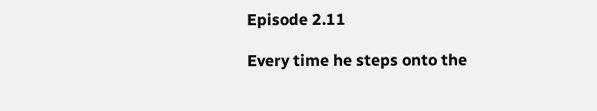Episode 2.11

Every time he steps onto the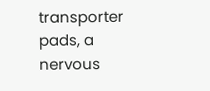transporter pads, a nervous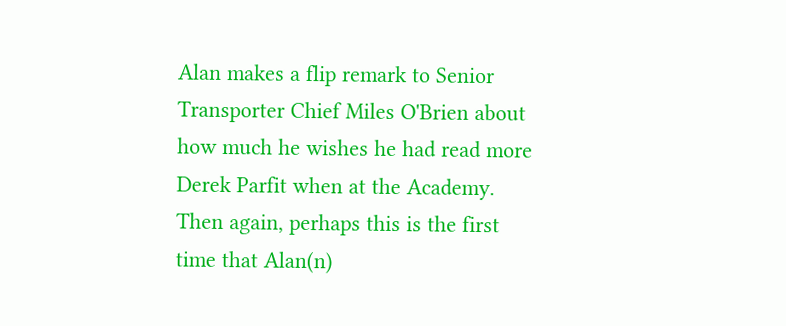Alan makes a flip remark to Senior Transporter Chief Miles O'Brien about how much he wishes he had read more Derek Parfit when at the Academy. Then again, perhaps this is the first time that Alan(n)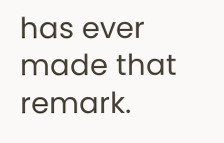has ever made that remark.